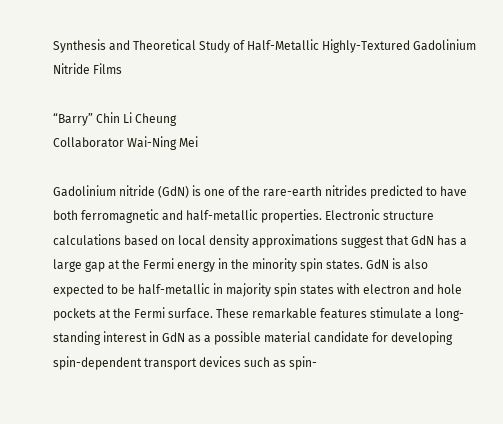Synthesis and Theoretical Study of Half-Metallic Highly-Textured Gadolinium Nitride Films

“Barry” Chin Li Cheung
Collaborator Wai-Ning Mei

Gadolinium nitride (GdN) is one of the rare-earth nitrides predicted to have both ferromagnetic and half-metallic properties. Electronic structure calculations based on local density approximations suggest that GdN has a large gap at the Fermi energy in the minority spin states. GdN is also expected to be half-metallic in majority spin states with electron and hole pockets at the Fermi surface. These remarkable features stimulate a long-standing interest in GdN as a possible material candidate for developing spin-dependent transport devices such as spin-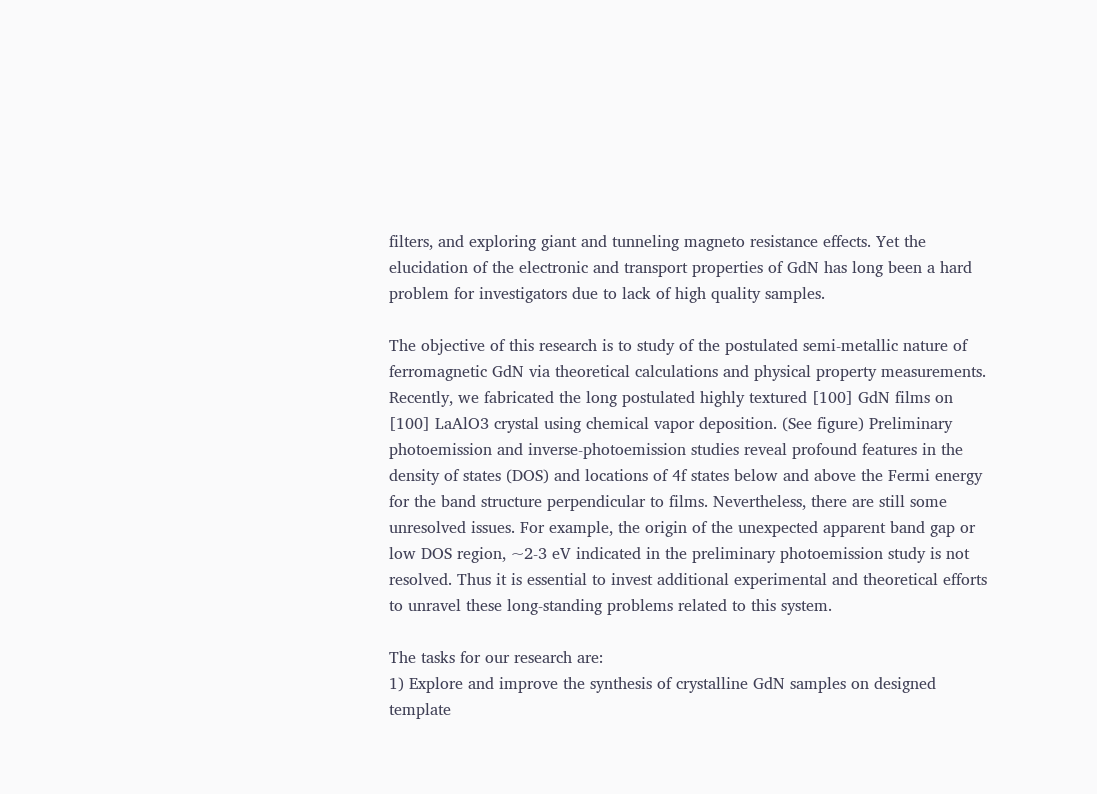filters, and exploring giant and tunneling magneto resistance effects. Yet the elucidation of the electronic and transport properties of GdN has long been a hard problem for investigators due to lack of high quality samples.

The objective of this research is to study of the postulated semi-metallic nature of ferromagnetic GdN via theoretical calculations and physical property measurements. Recently, we fabricated the long postulated highly textured [100] GdN films on [100] LaAlO3 crystal using chemical vapor deposition. (See figure) Preliminary photoemission and inverse-photoemission studies reveal profound features in the density of states (DOS) and locations of 4f states below and above the Fermi energy for the band structure perpendicular to films. Nevertheless, there are still some unresolved issues. For example, the origin of the unexpected apparent band gap or low DOS region, ~2-3 eV indicated in the preliminary photoemission study is not resolved. Thus it is essential to invest additional experimental and theoretical efforts to unravel these long-standing problems related to this system.

The tasks for our research are:
1) Explore and improve the synthesis of crystalline GdN samples on designed template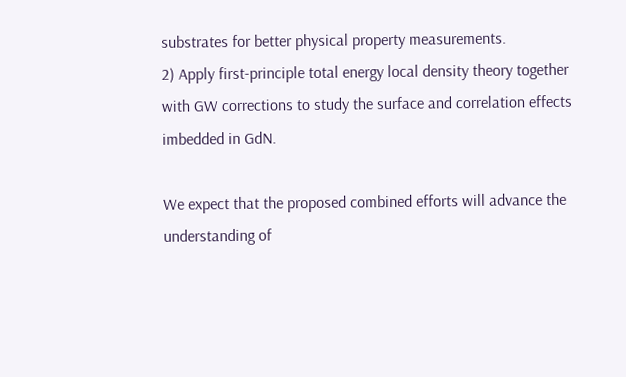substrates for better physical property measurements.
2) Apply first-principle total energy local density theory together with GW corrections to study the surface and correlation effects imbedded in GdN.

We expect that the proposed combined efforts will advance the understanding of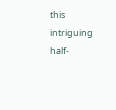this intriguing half-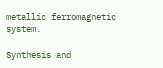metallic ferromagnetic system.

Synthesis and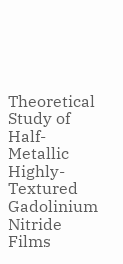Theoretical Study of Half-Metallic Highly-Textured Gadolinium Nitride Films